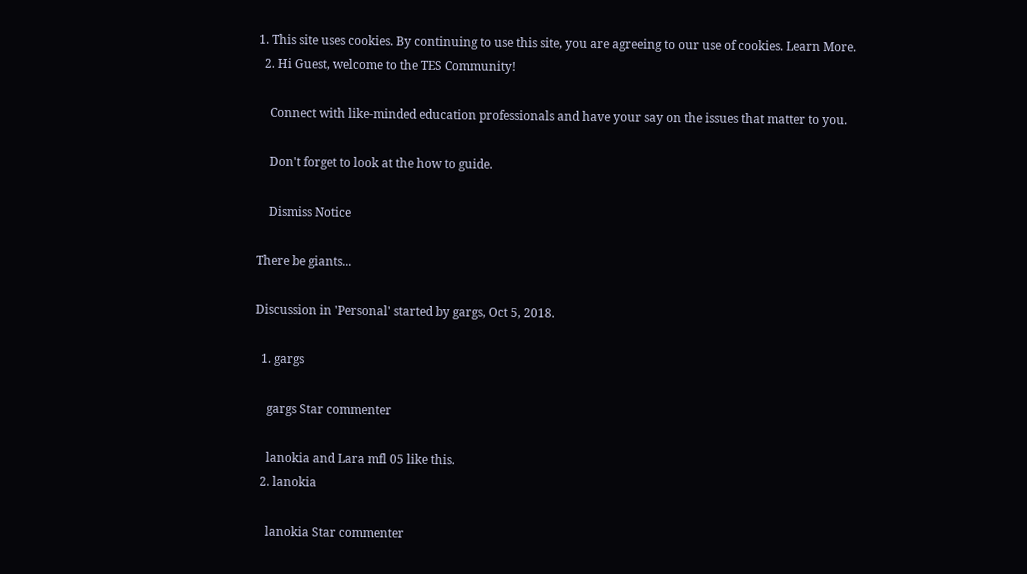1. This site uses cookies. By continuing to use this site, you are agreeing to our use of cookies. Learn More.
  2. Hi Guest, welcome to the TES Community!

    Connect with like-minded education professionals and have your say on the issues that matter to you.

    Don't forget to look at the how to guide.

    Dismiss Notice

There be giants...

Discussion in 'Personal' started by gargs, Oct 5, 2018.

  1. gargs

    gargs Star commenter

    lanokia and Lara mfl 05 like this.
  2. lanokia

    lanokia Star commenter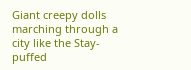Giant creepy dolls marching through a city like the Stay-puffed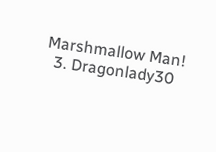Marshmallow Man!
  3. Dragonlady30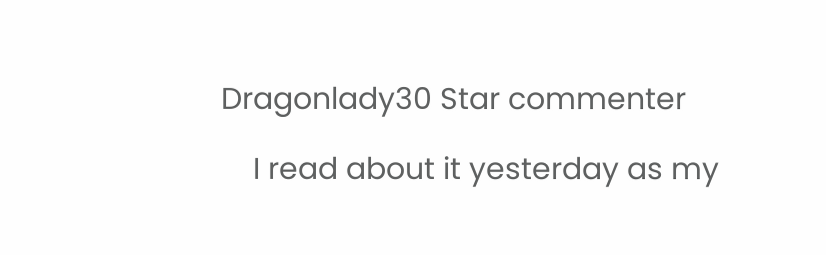Dragonlady30 Star commenter

    I read about it yesterday as my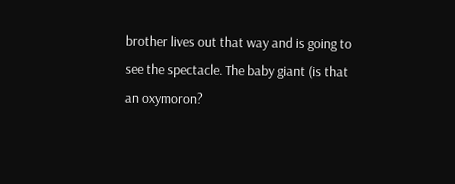brother lives out that way and is going to see the spectacle. The baby giant (is that an oxymoron?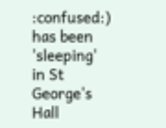:confused:) has been 'sleeping' in St George's Hall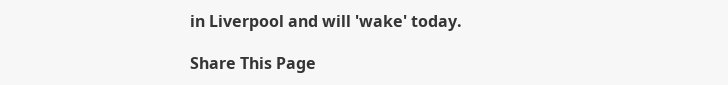in Liverpool and will 'wake' today.

Share This Page